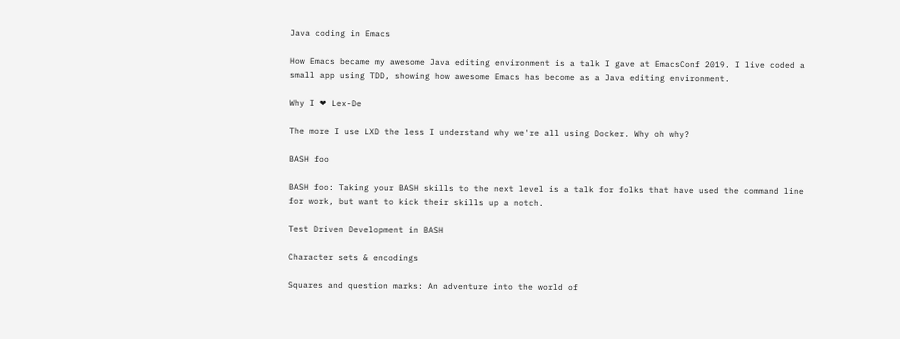Java coding in Emacs

How Emacs became my awesome Java editing environment is a talk I gave at EmacsConf 2019. I live coded a small app using TDD, showing how awesome Emacs has become as a Java editing environment.

Why I ❤ Lex-De

The more I use LXD the less I understand why we're all using Docker. Why oh why?

BASH foo

BASH foo: Taking your BASH skills to the next level is a talk for folks that have used the command line for work, but want to kick their skills up a notch.

Test Driven Development in BASH

Character sets & encodings

Squares and question marks: An adventure into the world of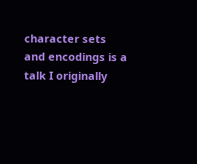character sets and encodings is a talk I originally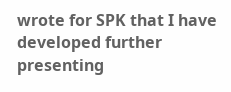wrote for SPK that I have developed further presenting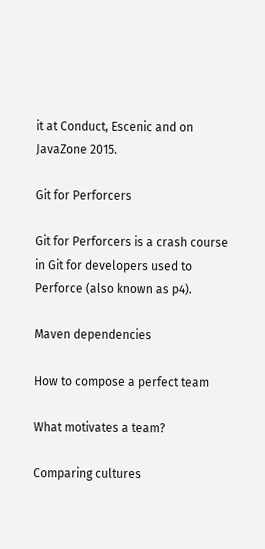it at Conduct, Escenic and on JavaZone 2015.

Git for Perforcers

Git for Perforcers is a crash course in Git for developers used to Perforce (also known as p4).

Maven dependencies

How to compose a perfect team

What motivates a team?

Comparing cultures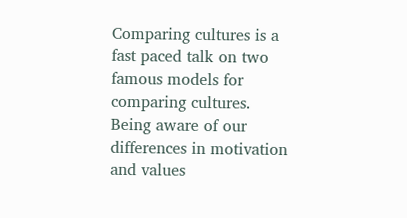Comparing cultures is a fast paced talk on two famous models for comparing cultures. Being aware of our differences in motivation and values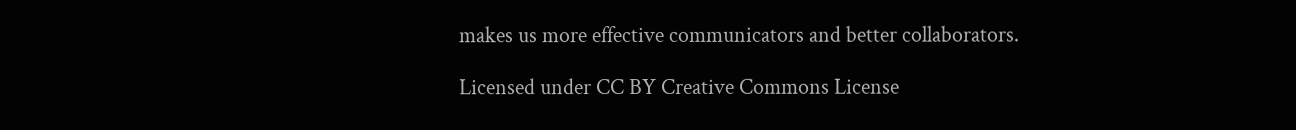makes us more effective communicators and better collaborators.

Licensed under CC BY Creative Commons License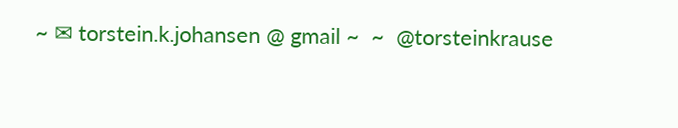~ ✉ torstein.k.johansen @ gmail ~  ~  @torsteinkrause